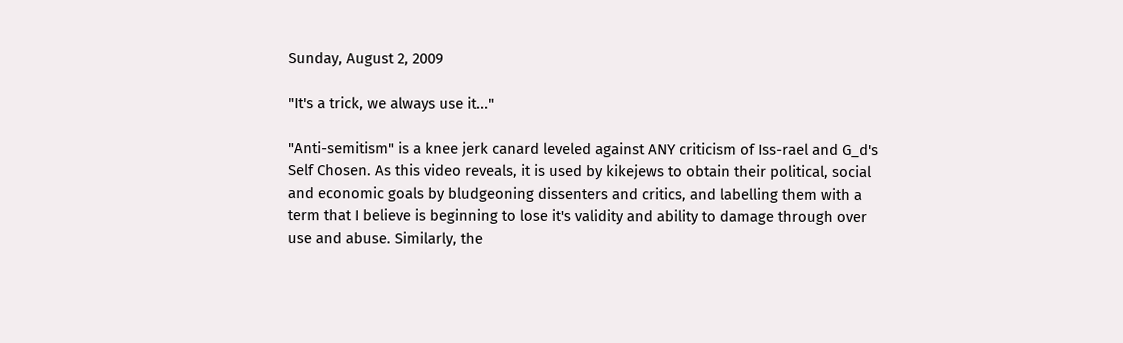Sunday, August 2, 2009

"It's a trick, we always use it..."

"Anti-semitism" is a knee jerk canard leveled against ANY criticism of Iss-rael and G_d's Self Chosen. As this video reveals, it is used by kikejews to obtain their political, social and economic goals by bludgeoning dissenters and critics, and labelling them with a term that I believe is beginning to lose it's validity and ability to damage through over use and abuse. Similarly, the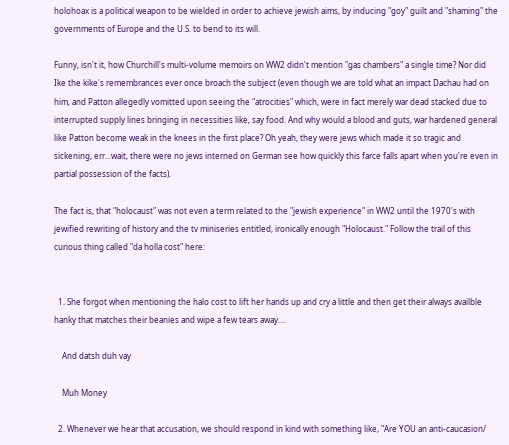holohoax is a political weapon to be wielded in order to achieve jewish aims, by inducing "goy" guilt and "shaming" the governments of Europe and the U.S. to bend to its will.

Funny, isn't it, how Churchill's multi-volume memoirs on WW2 didn't mention "gas chambers" a single time? Nor did Ike the kike's remembrances ever once broach the subject (even though we are told what an impact Dachau had on him, and Patton allegedly vomitted upon seeing the "atrocities" which, were in fact merely war dead stacked due to interrupted supply lines bringing in necessities like, say food. And why would a blood and guts, war hardened general like Patton become weak in the knees in the first place? Oh yeah, they were jews which made it so tragic and sickening, err...wait, there were no jews interned on German see how quickly this farce falls apart when you're even in partial possession of the facts).

The fact is, that "holocaust" was not even a term related to the "jewish experience" in WW2 until the 1970's with jewified rewriting of history and the tv miniseries entitled, ironically enough "Holocaust." Follow the trail of this curious thing called "da holla cost" here:


  1. She forgot when mentioning the halo cost to lift her hands up and cry a little and then get their always availble hanky that matches their beanies and wipe a few tears away....

    And datsh duh vay

    Muh Money

  2. Whenever we hear that accusation, we should respond in kind with something like, "Are YOU an anti-caucasion/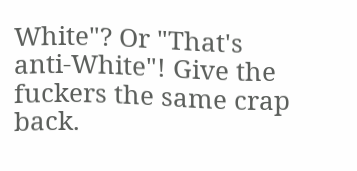White"? Or "That's anti-White"! Give the fuckers the same crap back.